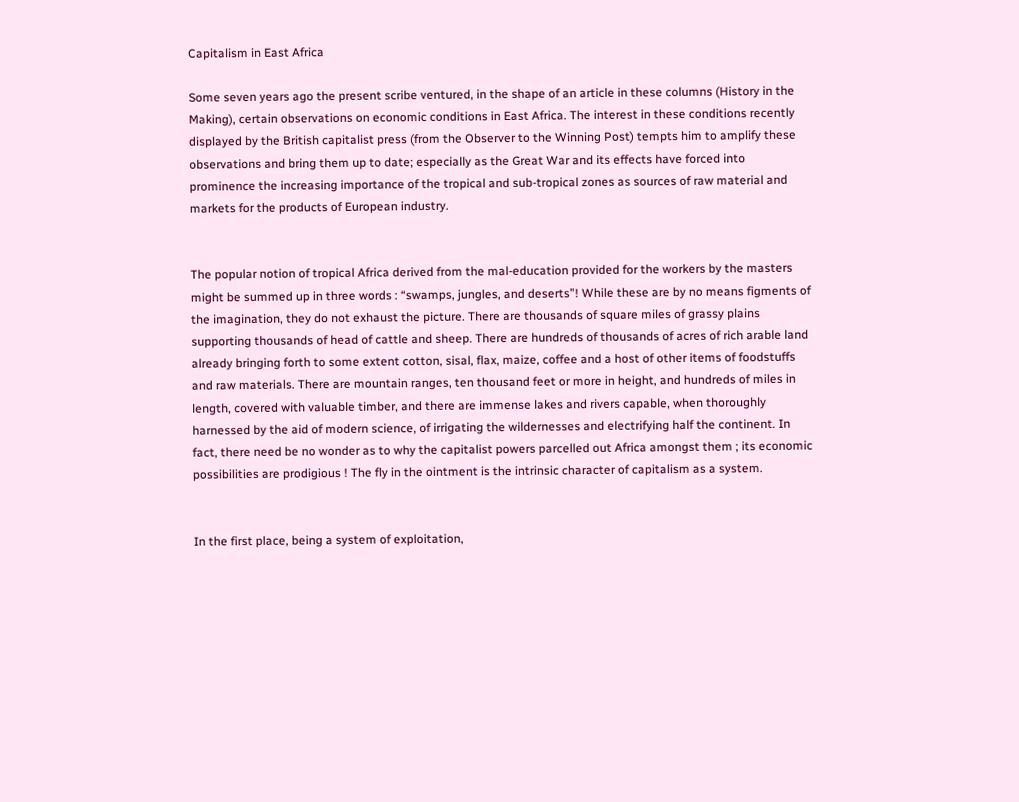Capitalism in East Africa

Some seven years ago the present scribe ventured, in the shape of an article in these columns (History in the Making), certain observations on economic conditions in East Africa. The interest in these conditions recently displayed by the British capitalist press (from the Observer to the Winning Post) tempts him to amplify these observations and bring them up to date; especially as the Great War and its effects have forced into prominence the increasing importance of the tropical and sub-tropical zones as sources of raw material and markets for the products of European industry.


The popular notion of tropical Africa derived from the mal-education provided for the workers by the masters might be summed up in three words : “swamps, jungles, and deserts”! While these are by no means figments of the imagination, they do not exhaust the picture. There are thousands of square miles of grassy plains supporting thousands of head of cattle and sheep. There are hundreds of thousands of acres of rich arable land already bringing forth to some extent cotton, sisal, flax, maize, coffee and a host of other items of foodstuffs and raw materials. There are mountain ranges, ten thousand feet or more in height, and hundreds of miles in length, covered with valuable timber, and there are immense lakes and rivers capable, when thoroughly harnessed by the aid of modern science, of irrigating the wildernesses and electrifying half the continent. In fact, there need be no wonder as to why the capitalist powers parcelled out Africa amongst them ; its economic possibilities are prodigious ! The fly in the ointment is the intrinsic character of capitalism as a system.


In the first place, being a system of exploitation,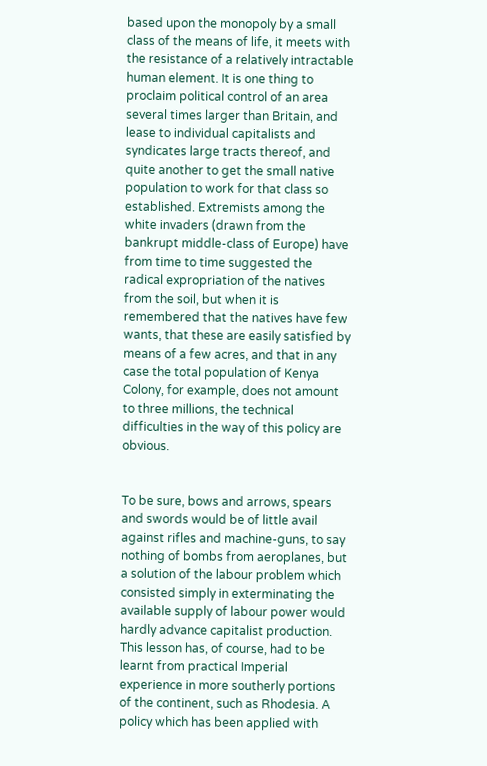based upon the monopoly by a small class of the means of life, it meets with the resistance of a relatively intractable human element. It is one thing to proclaim political control of an area several times larger than Britain, and lease to individual capitalists and syndicates large tracts thereof, and quite another to get the small native population to work for that class so established. Extremists among the white invaders (drawn from the bankrupt middle-class of Europe) have from time to time suggested the radical expropriation of the natives from the soil, but when it is remembered that the natives have few wants, that these are easily satisfied by means of a few acres, and that in any case the total population of Kenya Colony, for example, does not amount to three millions, the technical difficulties in the way of this policy are obvious.


To be sure, bows and arrows, spears and swords would be of little avail against rifles and machine-guns, to say nothing of bombs from aeroplanes, but a solution of the labour problem which consisted simply in exterminating the available supply of labour power would hardly advance capitalist production. This lesson has, of course, had to be learnt from practical Imperial experience in more southerly portions of the continent, such as Rhodesia. A policy which has been applied with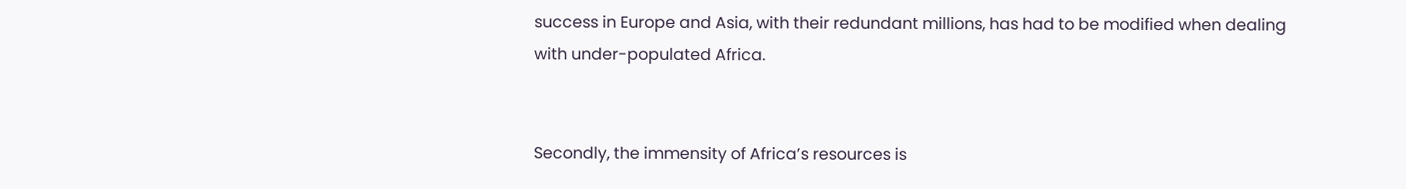success in Europe and Asia, with their redundant millions, has had to be modified when dealing with under-populated Africa.


Secondly, the immensity of Africa’s resources is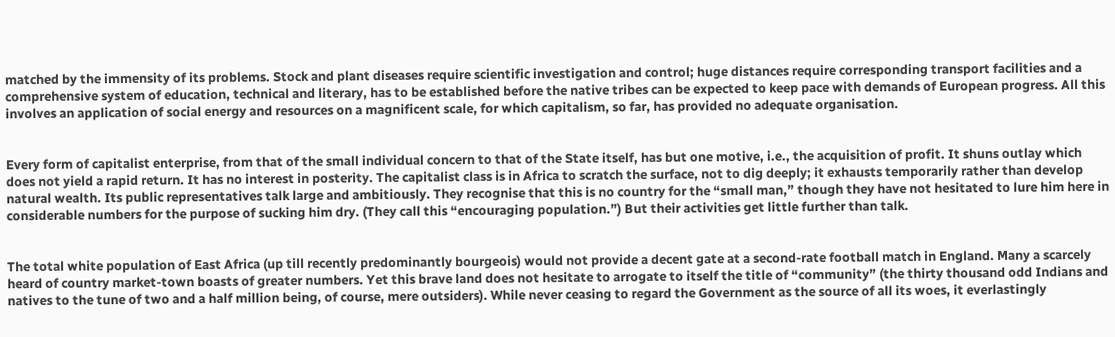matched by the immensity of its problems. Stock and plant diseases require scientific investigation and control; huge distances require corresponding transport facilities and a comprehensive system of education, technical and literary, has to be established before the native tribes can be expected to keep pace with demands of European progress. All this involves an application of social energy and resources on a magnificent scale, for which capitalism, so far, has provided no adequate organisation.


Every form of capitalist enterprise, from that of the small individual concern to that of the State itself, has but one motive, i.e., the acquisition of profit. It shuns outlay which does not yield a rapid return. It has no interest in posterity. The capitalist class is in Africa to scratch the surface, not to dig deeply; it exhausts temporarily rather than develop natural wealth. Its public representatives talk large and ambitiously. They recognise that this is no country for the “small man,” though they have not hesitated to lure him here in considerable numbers for the purpose of sucking him dry. (They call this “encouraging population.”) But their activities get little further than talk.


The total white population of East Africa (up till recently predominantly bourgeois) would not provide a decent gate at a second-rate football match in England. Many a scarcely heard of country market-town boasts of greater numbers. Yet this brave land does not hesitate to arrogate to itself the title of “community” (the thirty thousand odd Indians and natives to the tune of two and a half million being, of course, mere outsiders). While never ceasing to regard the Government as the source of all its woes, it everlastingly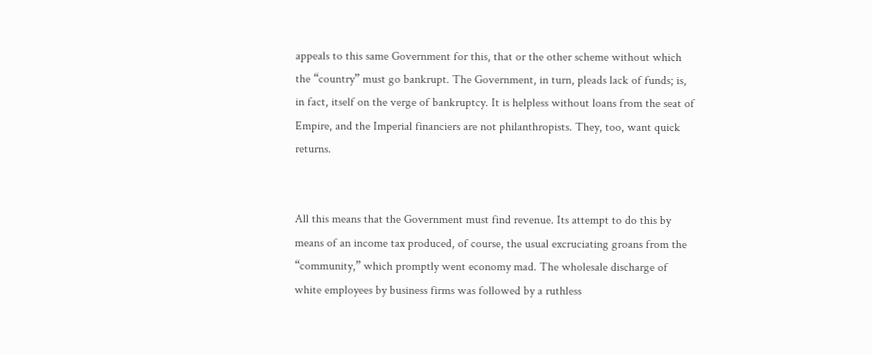appeals to this same Government for this, that or the other scheme without which the “country” must go bankrupt. The Government, in turn, pleads lack of funds; is, in fact, itself on the verge of bankruptcy. It is helpless without loans from the seat of Empire, and the Imperial financiers are not philanthropists. They, too, want quick returns.


All this means that the Government must find revenue. Its attempt to do this by means of an income tax produced, of course, the usual excruciating groans from the “community,” which promptly went economy mad. The wholesale discharge of white employees by business firms was followed by a ruthless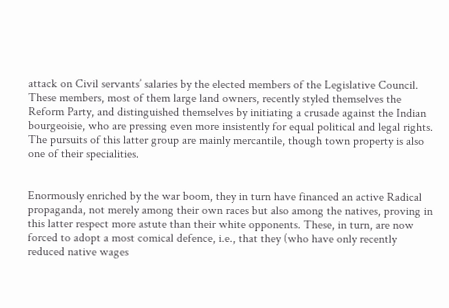attack on Civil servants’ salaries by the elected members of the Legislative Council. These members, most of them large land owners, recently styled themselves the Reform Party, and distinguished themselves by initiating a crusade against the Indian bourgeoisie, who are pressing even more insistently for equal political and legal rights. The pursuits of this latter group are mainly mercantile, though town property is also one of their specialities.


Enormously enriched by the war boom, they in turn have financed an active Radical propaganda, not merely among their own races but also among the natives, proving in this latter respect more astute than their white opponents. These, in turn, are now forced to adopt a most comical defence, i.e., that they (who have only recently reduced native wages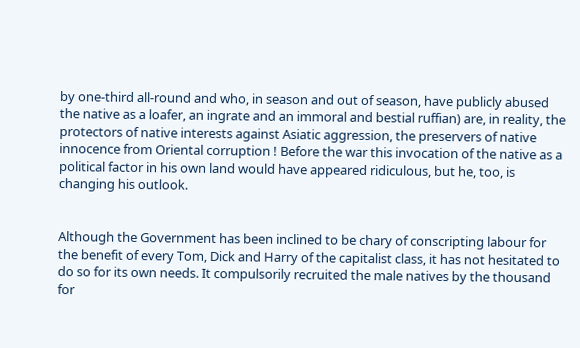by one-third all-round and who, in season and out of season, have publicly abused the native as a loafer, an ingrate and an immoral and bestial ruffian) are, in reality, the protectors of native interests against Asiatic aggression, the preservers of native innocence from Oriental corruption ! Before the war this invocation of the native as a political factor in his own land would have appeared ridiculous, but he, too, is changing his outlook.


Although the Government has been inclined to be chary of conscripting labour for the benefit of every Tom, Dick and Harry of the capitalist class, it has not hesitated to do so for its own needs. It compulsorily recruited the male natives by the thousand for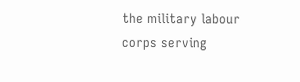the military labour corps serving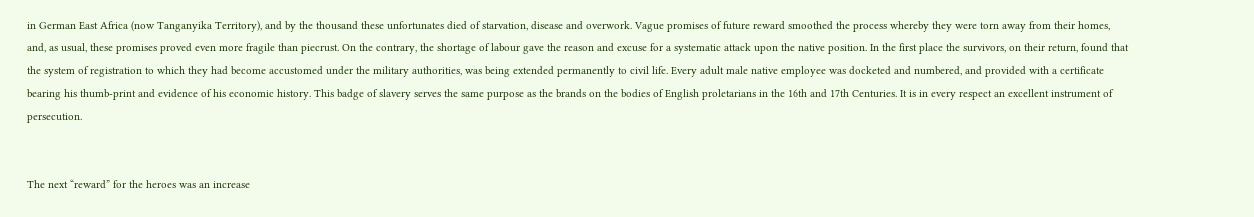in German East Africa (now Tanganyika Territory), and by the thousand these unfortunates died of starvation, disease and overwork. Vague promises of future reward smoothed the process whereby they were torn away from their homes, and, as usual, these promises proved even more fragile than piecrust. On the contrary, the shortage of labour gave the reason and excuse for a systematic attack upon the native position. In the first place the survivors, on their return, found that the system of registration to which they had become accustomed under the military authorities, was being extended permanently to civil life. Every adult male native employee was docketed and numbered, and provided with a certificate bearing his thumb-print and evidence of his economic history. This badge of slavery serves the same purpose as the brands on the bodies of English proletarians in the 16th and 17th Centuries. It is in every respect an excellent instrument of persecution.


The next “reward” for the heroes was an increase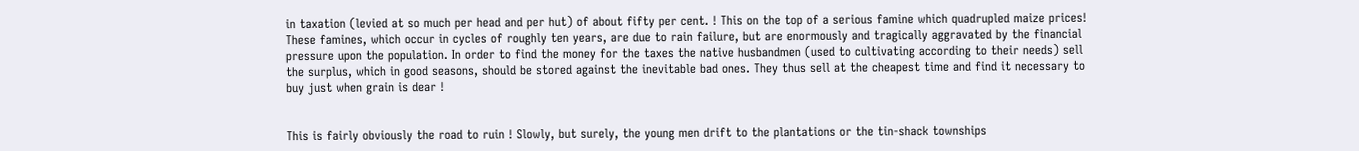in taxation (levied at so much per head and per hut) of about fifty per cent. ! This on the top of a serious famine which quadrupled maize prices! These famines, which occur in cycles of roughly ten years, are due to rain failure, but are enormously and tragically aggravated by the financial pressure upon the population. In order to find the money for the taxes the native husbandmen (used to cultivating according to their needs) sell the surplus, which in good seasons, should be stored against the inevitable bad ones. They thus sell at the cheapest time and find it necessary to buy just when grain is dear !


This is fairly obviously the road to ruin ! Slowly, but surely, the young men drift to the plantations or the tin-shack townships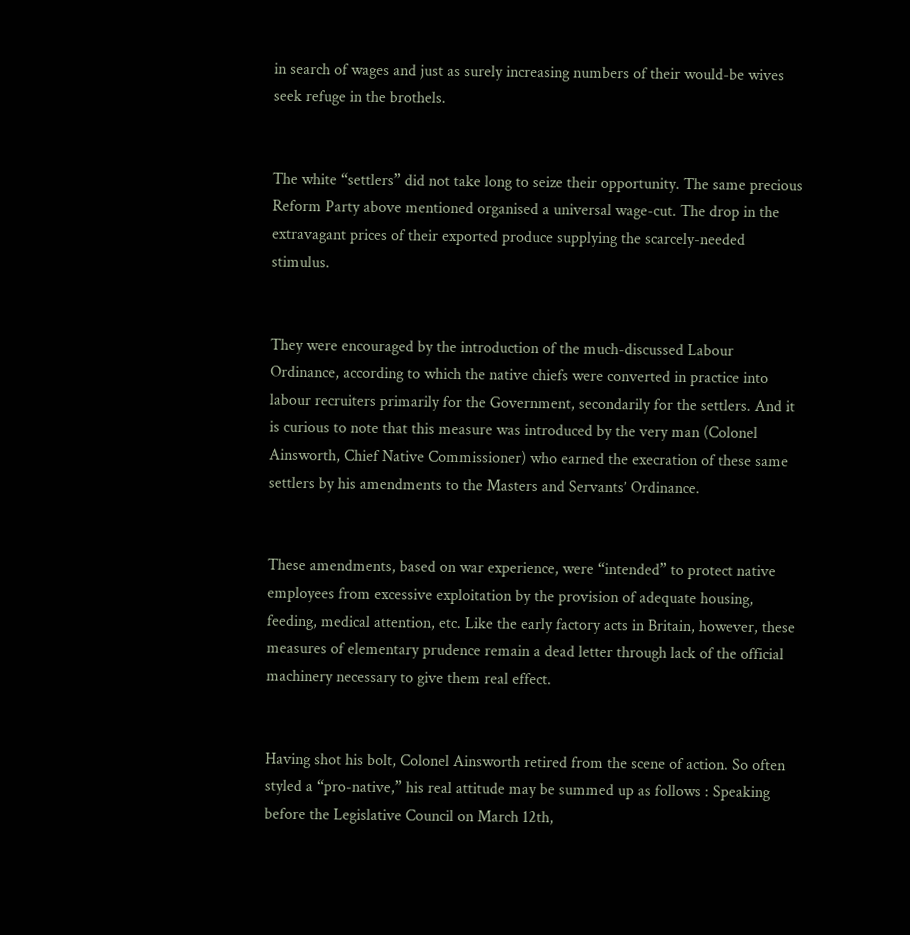in search of wages and just as surely increasing numbers of their would-be wives seek refuge in the brothels.


The white “settlers” did not take long to seize their opportunity. The same precious Reform Party above mentioned organised a universal wage-cut. The drop in the extravagant prices of their exported produce supplying the scarcely-needed stimulus.


They were encouraged by the introduction of the much-discussed Labour Ordinance, according to which the native chiefs were converted in practice into labour recruiters primarily for the Government, secondarily for the settlers. And it is curious to note that this measure was introduced by the very man (Colonel Ainsworth, Chief Native Commissioner) who earned the execration of these same settlers by his amendments to the Masters and Servants’ Ordinance.


These amendments, based on war experience, were “intended” to protect native employees from excessive exploitation by the provision of adequate housing, feeding, medical attention, etc. Like the early factory acts in Britain, however, these measures of elementary prudence remain a dead letter through lack of the official machinery necessary to give them real effect.


Having shot his bolt, Colonel Ainsworth retired from the scene of action. So often styled a “pro-native,” his real attitude may be summed up as follows : Speaking before the Legislative Council on March 12th,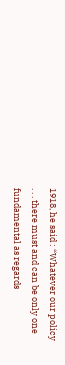1918, he said : “Whatever our policy . . . there must and can be only one fundamental as regards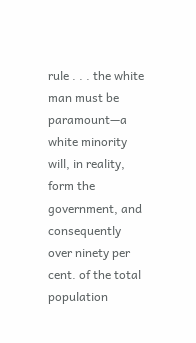rule . . . the white man must be paramount—a white minority will, in reality, form the government, and consequently over ninety per cent. of the total population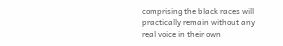comprising the black races will practically remain without any real voice in their own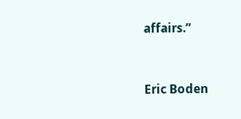affairs.”


Eric Boden